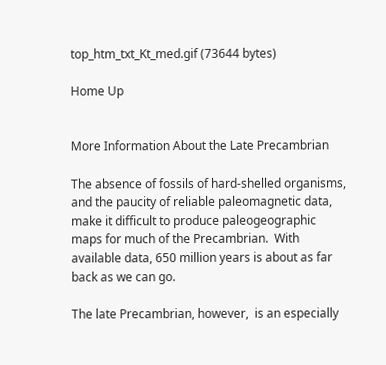top_htm_txt_Kt_med.gif (73644 bytes)

Home Up


More Information About the Late Precambrian

The absence of fossils of hard-shelled organisms, and the paucity of reliable paleomagnetic data, make it difficult to produce paleogeographic maps for much of the Precambrian.  With available data, 650 million years is about as far back as we can go.

The late Precambrian, however,  is an especially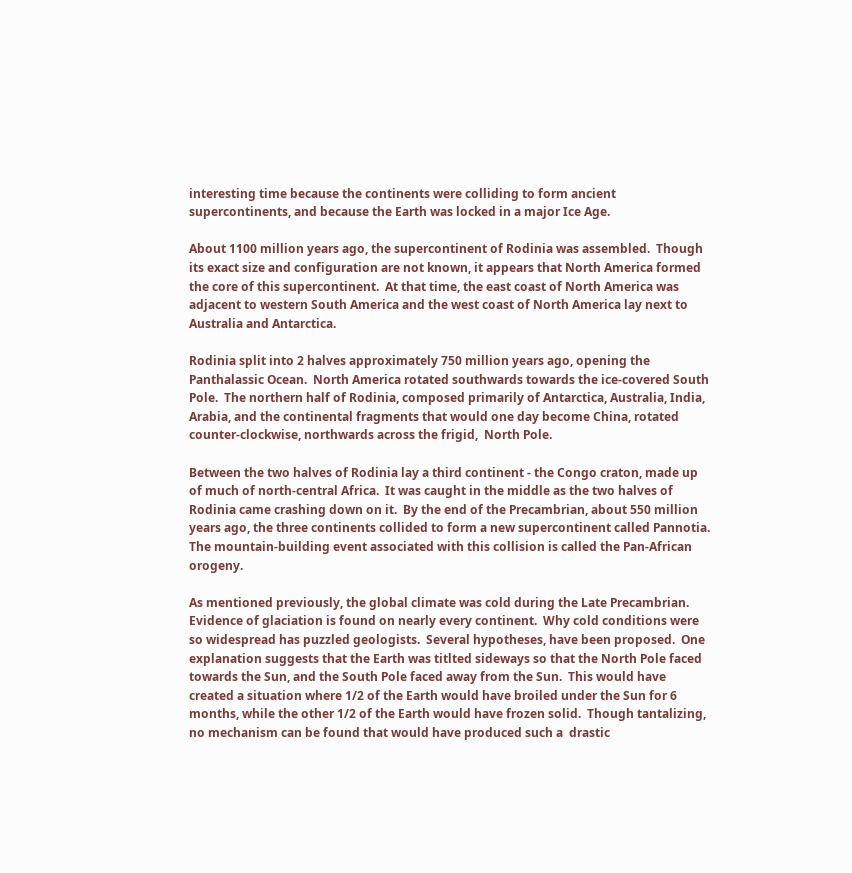interesting time because the continents were colliding to form ancient supercontinents, and because the Earth was locked in a major Ice Age.

About 1100 million years ago, the supercontinent of Rodinia was assembled.  Though its exact size and configuration are not known, it appears that North America formed the core of this supercontinent.  At that time, the east coast of North America was adjacent to western South America and the west coast of North America lay next to Australia and Antarctica.

Rodinia split into 2 halves approximately 750 million years ago, opening the Panthalassic Ocean.  North America rotated southwards towards the ice-covered South Pole.  The northern half of Rodinia, composed primarily of Antarctica, Australia, India, Arabia, and the continental fragments that would one day become China, rotated counter-clockwise, northwards across the frigid,  North Pole.

Between the two halves of Rodinia lay a third continent - the Congo craton, made up of much of north-central Africa.  It was caught in the middle as the two halves of Rodinia came crashing down on it.  By the end of the Precambrian, about 550 million years ago, the three continents collided to form a new supercontinent called Pannotia.   The mountain-building event associated with this collision is called the Pan-African orogeny.

As mentioned previously, the global climate was cold during the Late Precambrian.   Evidence of glaciation is found on nearly every continent.  Why cold conditions were so widespread has puzzled geologists.  Several hypotheses, have been proposed.  One explanation suggests that the Earth was titlted sideways so that the North Pole faced towards the Sun, and the South Pole faced away from the Sun.  This would have created a situation where 1/2 of the Earth would have broiled under the Sun for 6 months, while the other 1/2 of the Earth would have frozen solid.  Though tantalizing, no mechanism can be found that would have produced such a  drastic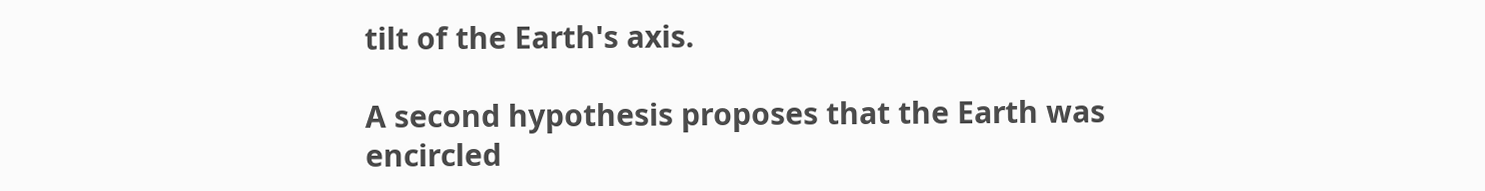tilt of the Earth's axis.

A second hypothesis proposes that the Earth was encircled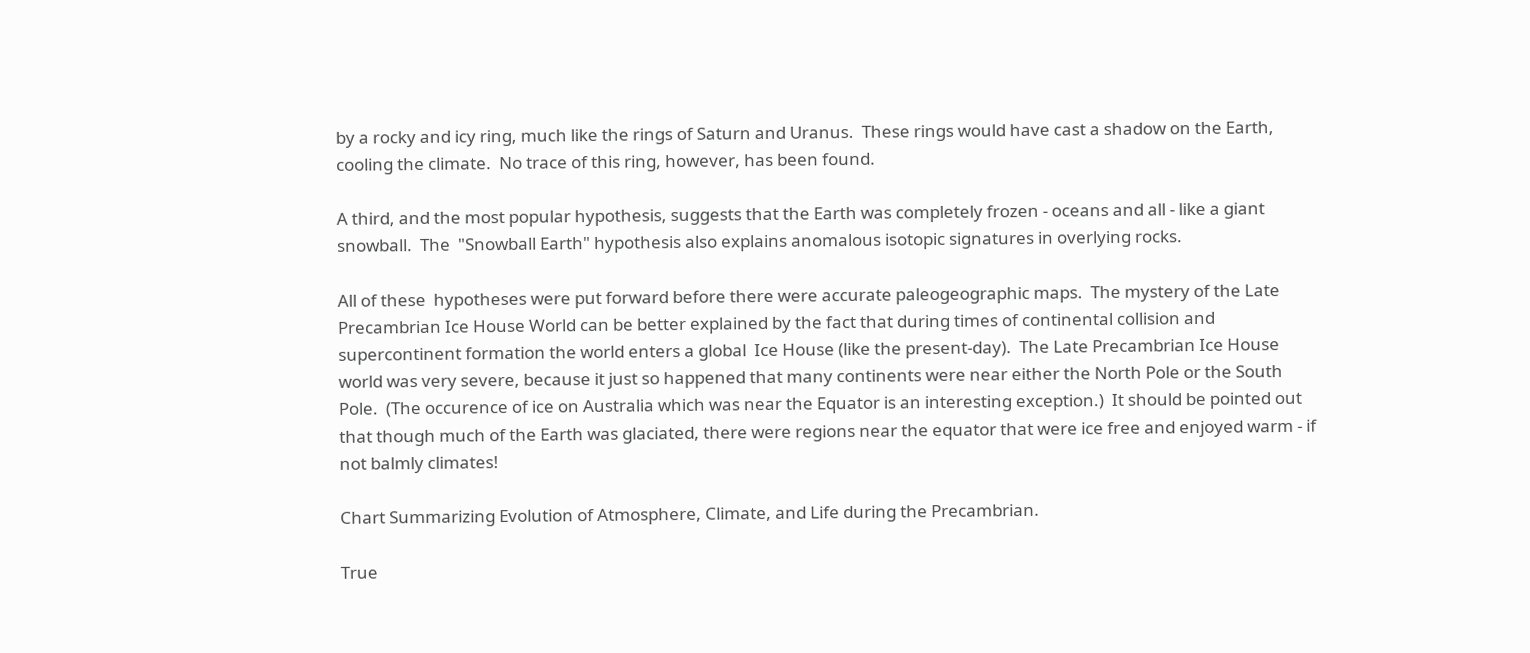by a rocky and icy ring, much like the rings of Saturn and Uranus.  These rings would have cast a shadow on the Earth, cooling the climate.  No trace of this ring, however, has been found.

A third, and the most popular hypothesis, suggests that the Earth was completely frozen - oceans and all - like a giant snowball.  The  "Snowball Earth" hypothesis also explains anomalous isotopic signatures in overlying rocks.

All of these  hypotheses were put forward before there were accurate paleogeographic maps.  The mystery of the Late Precambrian Ice House World can be better explained by the fact that during times of continental collision and supercontinent formation the world enters a global  Ice House (like the present-day).  The Late Precambrian Ice House world was very severe, because it just so happened that many continents were near either the North Pole or the South Pole.  (The occurence of ice on Australia which was near the Equator is an interesting exception.)  It should be pointed out that though much of the Earth was glaciated, there were regions near the equator that were ice free and enjoyed warm - if not balmly climates!

Chart Summarizing Evolution of Atmosphere, Climate, and Life during the Precambrian.

True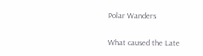Polar Wanders

What caused the Late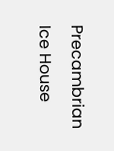Precambrian Ice House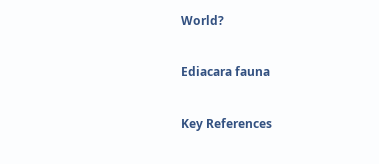World?

Ediacara fauna

Key References